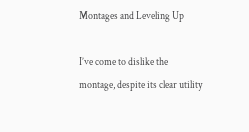Montages and Leveling Up

I’ve come to dislike the montage, despite its clear utility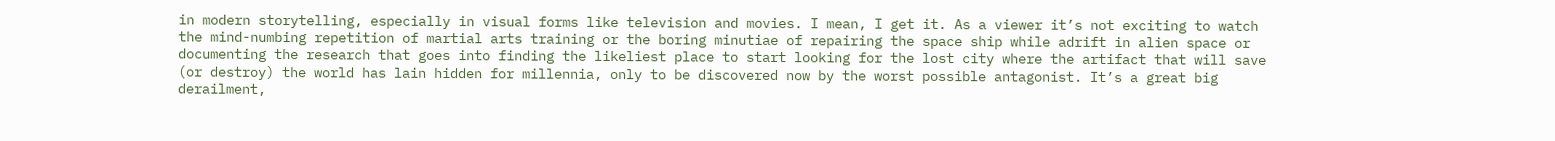in modern storytelling, especially in visual forms like television and movies. I mean, I get it. As a viewer it’s not exciting to watch the mind-numbing repetition of martial arts training or the boring minutiae of repairing the space ship while adrift in alien space or documenting the research that goes into finding the likeliest place to start looking for the lost city where the artifact that will save (or destroy) the world has lain hidden for millennia, only to be discovered now by the worst possible antagonist. It’s a great big derailment,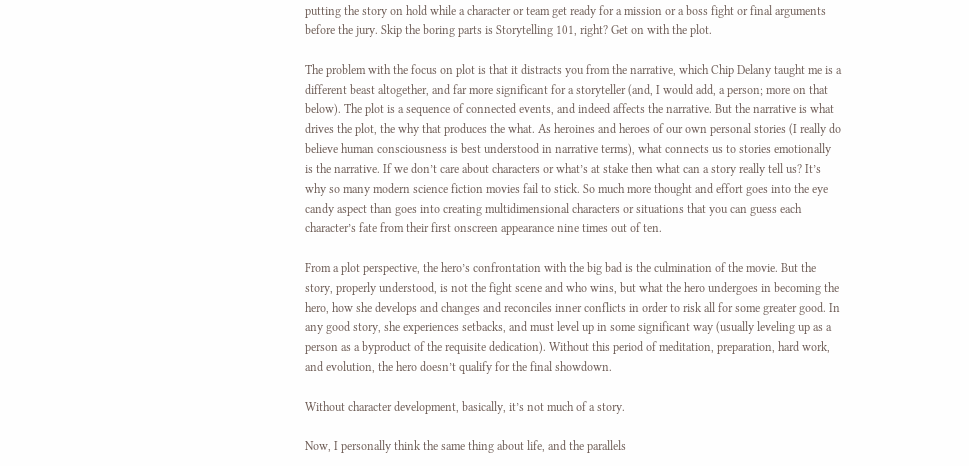putting the story on hold while a character or team get ready for a mission or a boss fight or final arguments before the jury. Skip the boring parts is Storytelling 101, right? Get on with the plot.

The problem with the focus on plot is that it distracts you from the narrative, which Chip Delany taught me is a different beast altogether, and far more significant for a storyteller (and, I would add, a person; more on that below). The plot is a sequence of connected events, and indeed affects the narrative. But the narrative is what drives the plot, the why that produces the what. As heroines and heroes of our own personal stories (I really do believe human consciousness is best understood in narrative terms), what connects us to stories emotionally is the narrative. If we don’t care about characters or what’s at stake then what can a story really tell us? It’s why so many modern science fiction movies fail to stick. So much more thought and effort goes into the eye candy aspect than goes into creating multidimensional characters or situations that you can guess each character’s fate from their first onscreen appearance nine times out of ten.

From a plot perspective, the hero’s confrontation with the big bad is the culmination of the movie. But the story, properly understood, is not the fight scene and who wins, but what the hero undergoes in becoming the hero, how she develops and changes and reconciles inner conflicts in order to risk all for some greater good. In any good story, she experiences setbacks, and must level up in some significant way (usually leveling up as a person as a byproduct of the requisite dedication). Without this period of meditation, preparation, hard work, and evolution, the hero doesn’t qualify for the final showdown.

Without character development, basically, it’s not much of a story.

Now, I personally think the same thing about life, and the parallels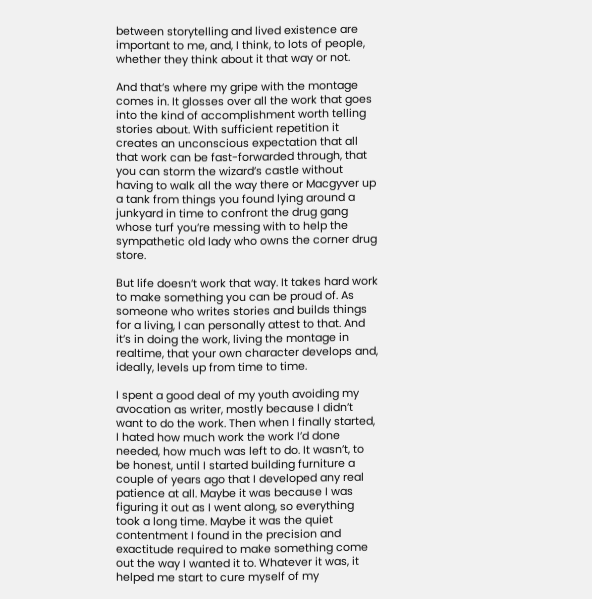between storytelling and lived existence are important to me, and, I think, to lots of people, whether they think about it that way or not.

And that’s where my gripe with the montage comes in. It glosses over all the work that goes into the kind of accomplishment worth telling stories about. With sufficient repetition it creates an unconscious expectation that all that work can be fast-forwarded through, that you can storm the wizard’s castle without having to walk all the way there or Macgyver up a tank from things you found lying around a junkyard in time to confront the drug gang whose turf you’re messing with to help the sympathetic old lady who owns the corner drug store.

But life doesn’t work that way. It takes hard work to make something you can be proud of. As someone who writes stories and builds things for a living, I can personally attest to that. And it’s in doing the work, living the montage in realtime, that your own character develops and, ideally, levels up from time to time.

I spent a good deal of my youth avoiding my avocation as writer, mostly because I didn’t want to do the work. Then when I finally started, I hated how much work the work I’d done needed, how much was left to do. It wasn’t, to be honest, until I started building furniture a couple of years ago that I developed any real patience at all. Maybe it was because I was figuring it out as I went along, so everything took a long time. Maybe it was the quiet contentment I found in the precision and exactitude required to make something come out the way I wanted it to. Whatever it was, it helped me start to cure myself of my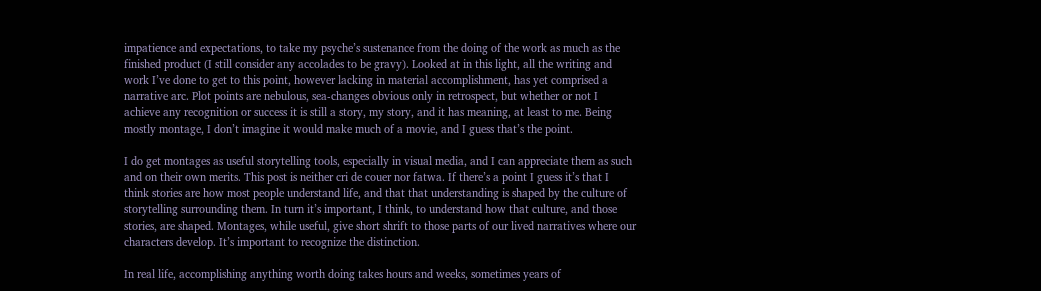impatience and expectations, to take my psyche’s sustenance from the doing of the work as much as the finished product (I still consider any accolades to be gravy). Looked at in this light, all the writing and work I’ve done to get to this point, however lacking in material accomplishment, has yet comprised a narrative arc. Plot points are nebulous, sea-changes obvious only in retrospect, but whether or not I achieve any recognition or success it is still a story, my story, and it has meaning, at least to me. Being mostly montage, I don’t imagine it would make much of a movie, and I guess that’s the point.

I do get montages as useful storytelling tools, especially in visual media, and I can appreciate them as such and on their own merits. This post is neither cri de couer nor fatwa. If there’s a point I guess it’s that I think stories are how most people understand life, and that that understanding is shaped by the culture of storytelling surrounding them. In turn it’s important, I think, to understand how that culture, and those stories, are shaped. Montages, while useful, give short shrift to those parts of our lived narratives where our characters develop. It’s important to recognize the distinction.

In real life, accomplishing anything worth doing takes hours and weeks, sometimes years of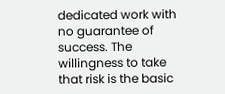dedicated work with no guarantee of success. The willingness to take that risk is the basic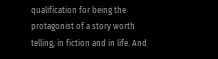qualification for being the protagonist of a story worth telling, in fiction and in life. And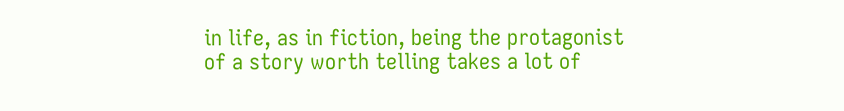in life, as in fiction, being the protagonist of a story worth telling takes a lot of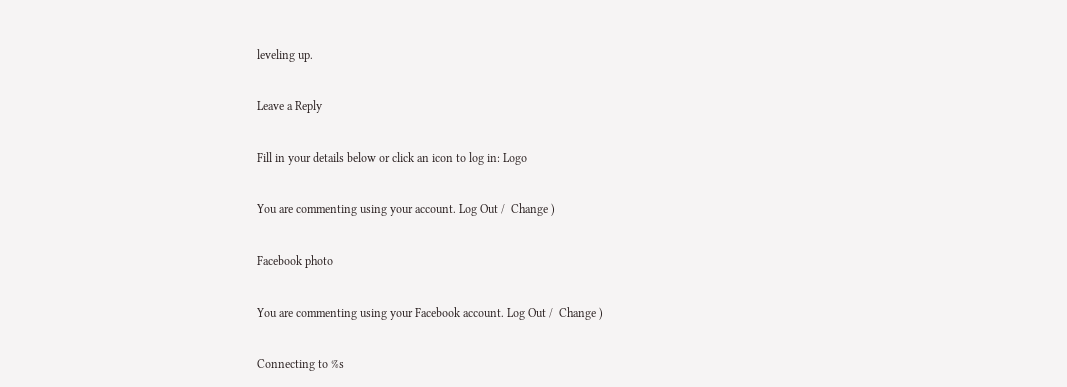leveling up.

Leave a Reply

Fill in your details below or click an icon to log in: Logo

You are commenting using your account. Log Out /  Change )

Facebook photo

You are commenting using your Facebook account. Log Out /  Change )

Connecting to %s